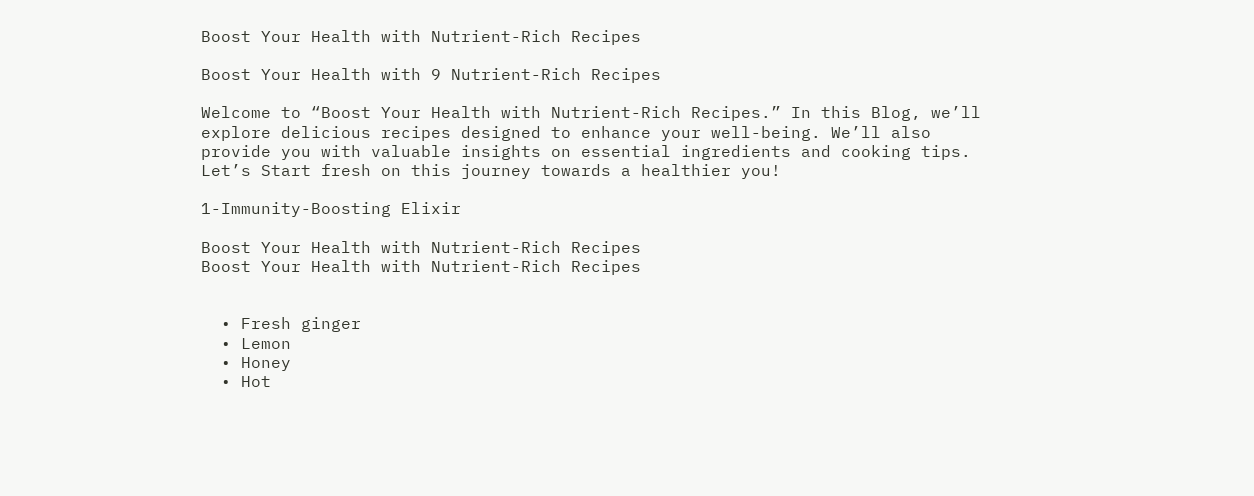Boost Your Health with Nutrient-Rich Recipes

Boost Your Health with 9 Nutrient-Rich Recipes

Welcome to “Boost Your Health with Nutrient-Rich Recipes.” In this Blog, we’ll explore delicious recipes designed to enhance your well-being. We’ll also provide you with valuable insights on essential ingredients and cooking tips. Let’s Start fresh on this journey towards a healthier you!

1-Immunity-Boosting Elixir

Boost Your Health with Nutrient-Rich Recipes
Boost Your Health with Nutrient-Rich Recipes


  • Fresh ginger
  • Lemon
  • Honey
  • Hot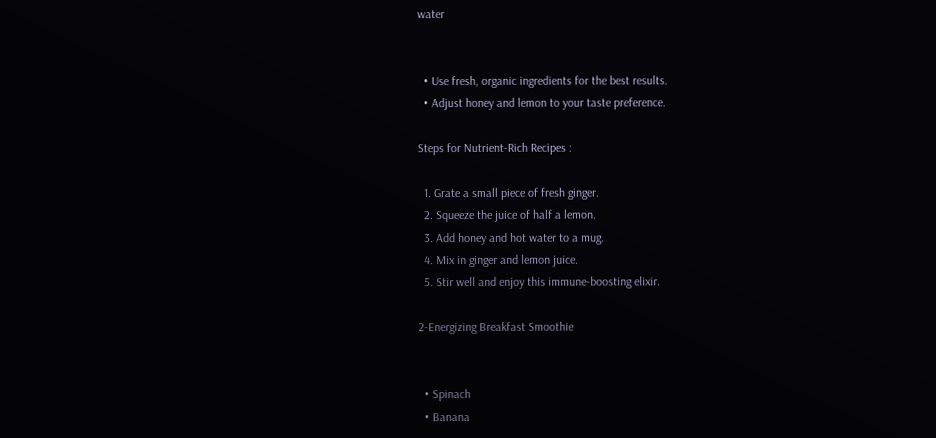water


  • Use fresh, organic ingredients for the best results.
  • Adjust honey and lemon to your taste preference.

Steps for Nutrient-Rich Recipes :

  1. Grate a small piece of fresh ginger.
  2. Squeeze the juice of half a lemon.
  3. Add honey and hot water to a mug.
  4. Mix in ginger and lemon juice.
  5. Stir well and enjoy this immune-boosting elixir.

2-Energizing Breakfast Smoothie


  • Spinach
  • Banana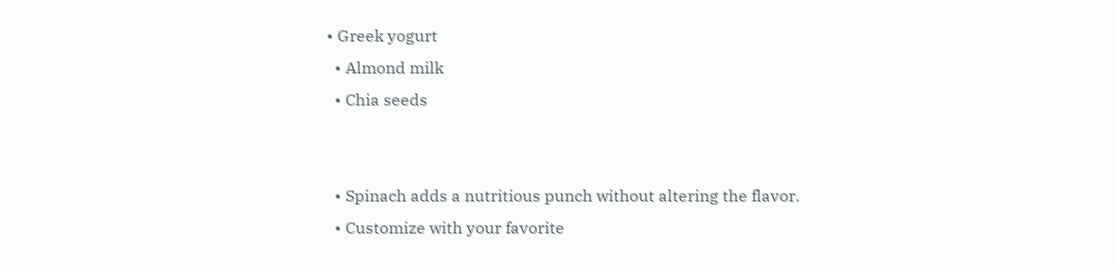• Greek yogurt
  • Almond milk
  • Chia seeds


  • Spinach adds a nutritious punch without altering the flavor.
  • Customize with your favorite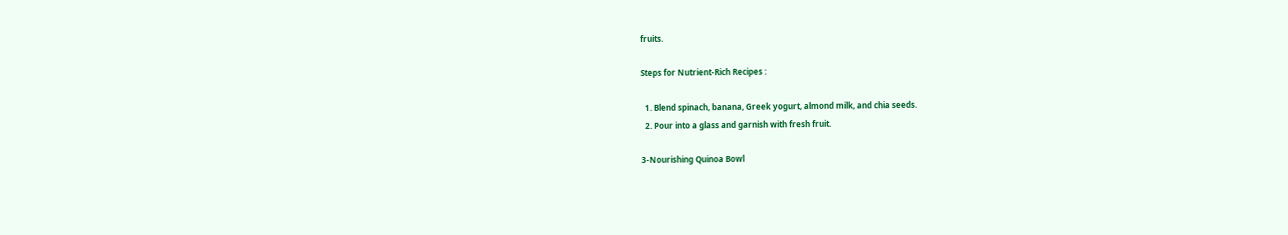fruits.

Steps for Nutrient-Rich Recipes :

  1. Blend spinach, banana, Greek yogurt, almond milk, and chia seeds.
  2. Pour into a glass and garnish with fresh fruit.

3-Nourishing Quinoa Bowl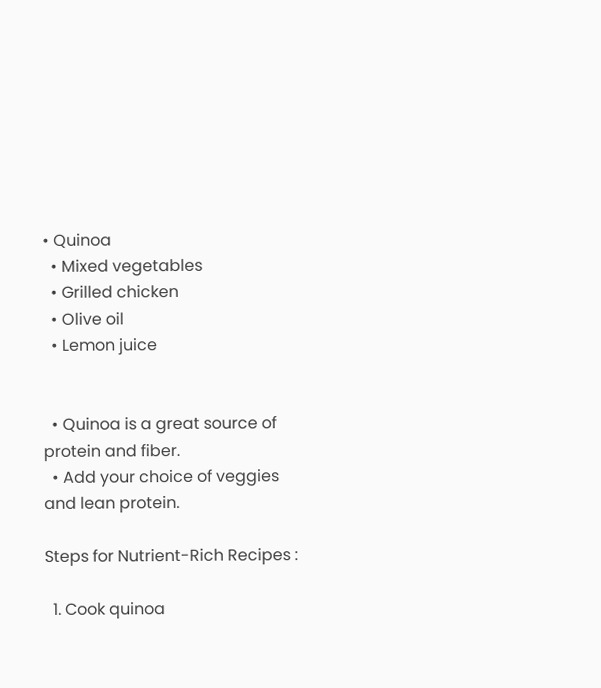• Quinoa
  • Mixed vegetables
  • Grilled chicken
  • Olive oil
  • Lemon juice


  • Quinoa is a great source of protein and fiber.
  • Add your choice of veggies and lean protein.

Steps for Nutrient-Rich Recipes :

  1. Cook quinoa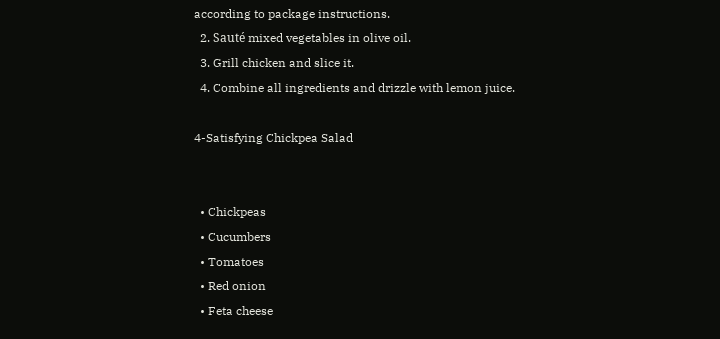according to package instructions.
  2. Sauté mixed vegetables in olive oil.
  3. Grill chicken and slice it.
  4. Combine all ingredients and drizzle with lemon juice.

4-Satisfying Chickpea Salad


  • Chickpeas
  • Cucumbers
  • Tomatoes
  • Red onion
  • Feta cheese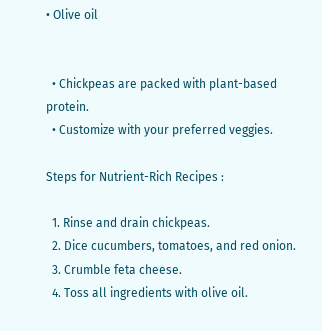• Olive oil


  • Chickpeas are packed with plant-based protein.
  • Customize with your preferred veggies.

Steps for Nutrient-Rich Recipes :

  1. Rinse and drain chickpeas.
  2. Dice cucumbers, tomatoes, and red onion.
  3. Crumble feta cheese.
  4. Toss all ingredients with olive oil.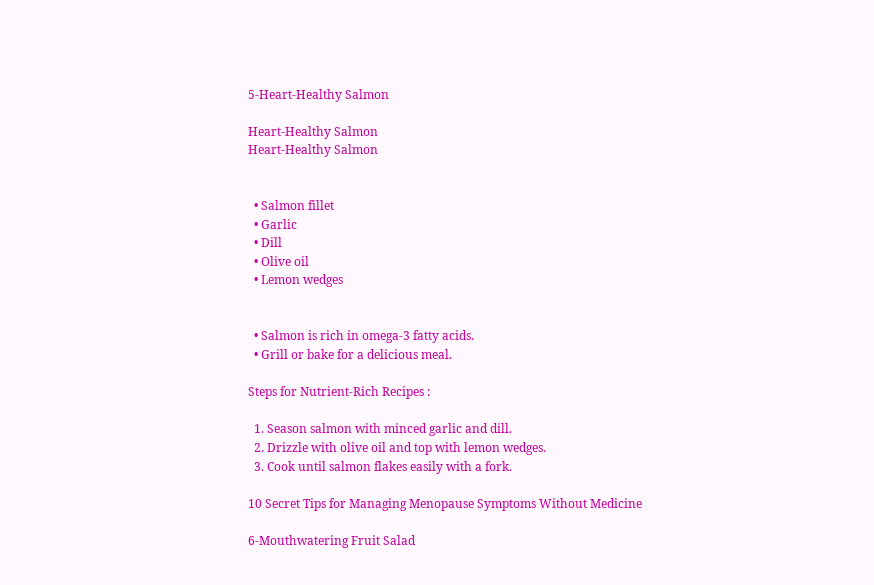5-Heart-Healthy Salmon

Heart-Healthy Salmon
Heart-Healthy Salmon


  • Salmon fillet
  • Garlic
  • Dill
  • Olive oil
  • Lemon wedges


  • Salmon is rich in omega-3 fatty acids.
  • Grill or bake for a delicious meal.

Steps for Nutrient-Rich Recipes :

  1. Season salmon with minced garlic and dill.
  2. Drizzle with olive oil and top with lemon wedges.
  3. Cook until salmon flakes easily with a fork.

10 Secret Tips for Managing Menopause Symptoms Without Medicine

6-Mouthwatering Fruit Salad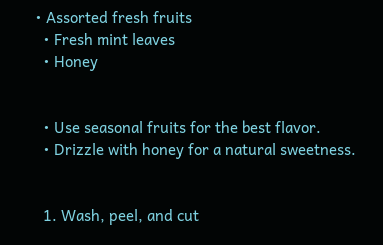• Assorted fresh fruits
  • Fresh mint leaves
  • Honey


  • Use seasonal fruits for the best flavor.
  • Drizzle with honey for a natural sweetness.


  1. Wash, peel, and cut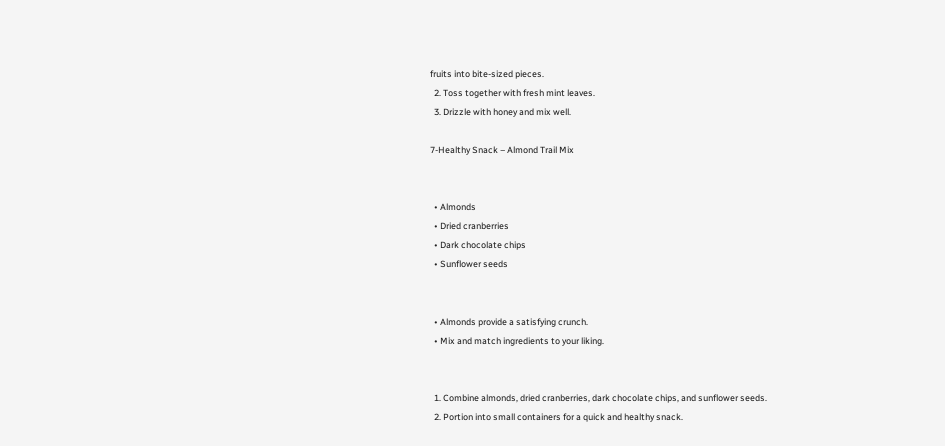fruits into bite-sized pieces.
  2. Toss together with fresh mint leaves.
  3. Drizzle with honey and mix well.

7-Healthy Snack – Almond Trail Mix


  • Almonds
  • Dried cranberries
  • Dark chocolate chips
  • Sunflower seeds


  • Almonds provide a satisfying crunch.
  • Mix and match ingredients to your liking.


  1. Combine almonds, dried cranberries, dark chocolate chips, and sunflower seeds.
  2. Portion into small containers for a quick and healthy snack.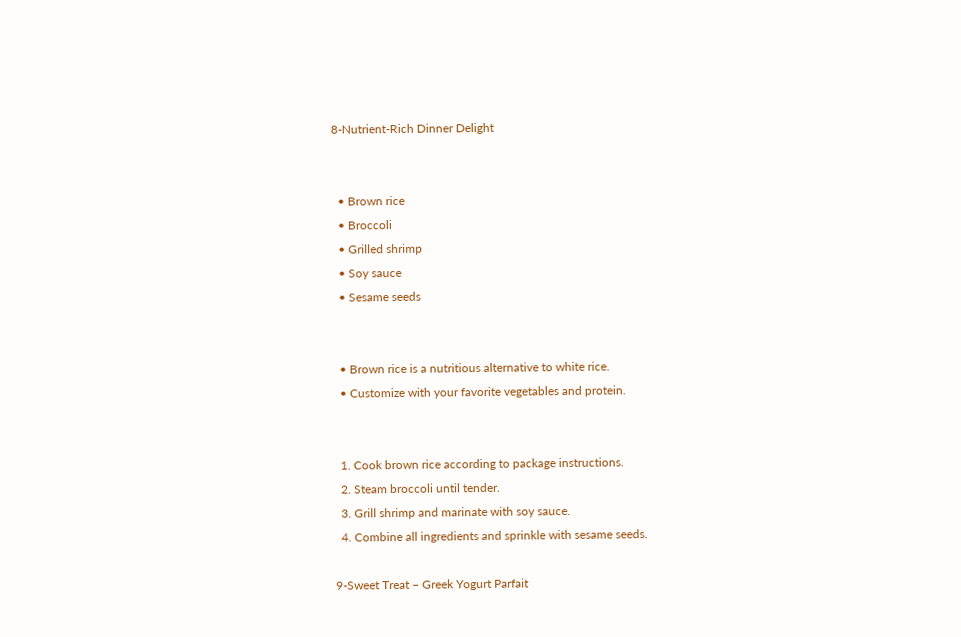8-Nutrient-Rich Dinner Delight


  • Brown rice
  • Broccoli
  • Grilled shrimp
  • Soy sauce
  • Sesame seeds


  • Brown rice is a nutritious alternative to white rice.
  • Customize with your favorite vegetables and protein.


  1. Cook brown rice according to package instructions.
  2. Steam broccoli until tender.
  3. Grill shrimp and marinate with soy sauce.
  4. Combine all ingredients and sprinkle with sesame seeds.

9-Sweet Treat – Greek Yogurt Parfait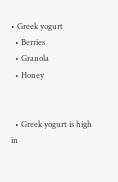• Greek yogurt
  • Berries
  • Granola
  • Honey


  • Greek yogurt is high in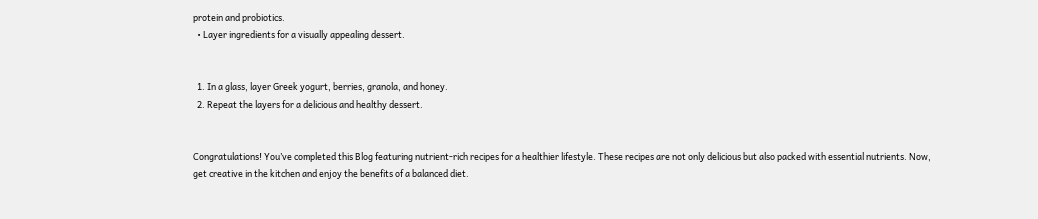protein and probiotics.
  • Layer ingredients for a visually appealing dessert.


  1. In a glass, layer Greek yogurt, berries, granola, and honey.
  2. Repeat the layers for a delicious and healthy dessert.


Congratulations! You’ve completed this Blog featuring nutrient-rich recipes for a healthier lifestyle. These recipes are not only delicious but also packed with essential nutrients. Now, get creative in the kitchen and enjoy the benefits of a balanced diet.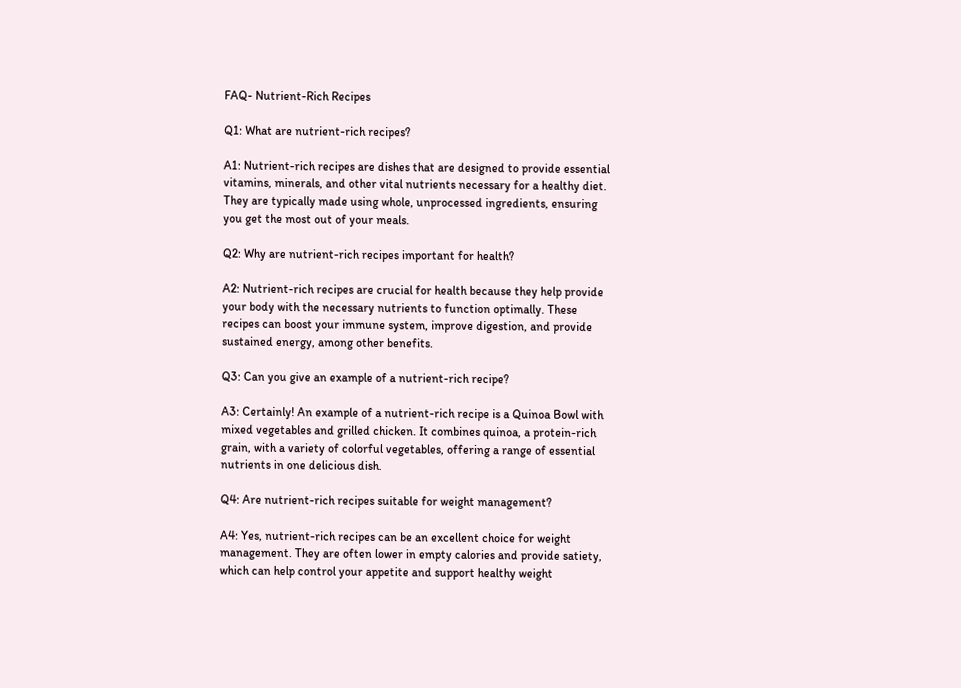FAQ- Nutrient-Rich Recipes

Q1: What are nutrient-rich recipes?

A1: Nutrient-rich recipes are dishes that are designed to provide essential vitamins, minerals, and other vital nutrients necessary for a healthy diet. They are typically made using whole, unprocessed ingredients, ensuring you get the most out of your meals.

Q2: Why are nutrient-rich recipes important for health?

A2: Nutrient-rich recipes are crucial for health because they help provide your body with the necessary nutrients to function optimally. These recipes can boost your immune system, improve digestion, and provide sustained energy, among other benefits.

Q3: Can you give an example of a nutrient-rich recipe?

A3: Certainly! An example of a nutrient-rich recipe is a Quinoa Bowl with mixed vegetables and grilled chicken. It combines quinoa, a protein-rich grain, with a variety of colorful vegetables, offering a range of essential nutrients in one delicious dish.

Q4: Are nutrient-rich recipes suitable for weight management?

A4: Yes, nutrient-rich recipes can be an excellent choice for weight management. They are often lower in empty calories and provide satiety, which can help control your appetite and support healthy weight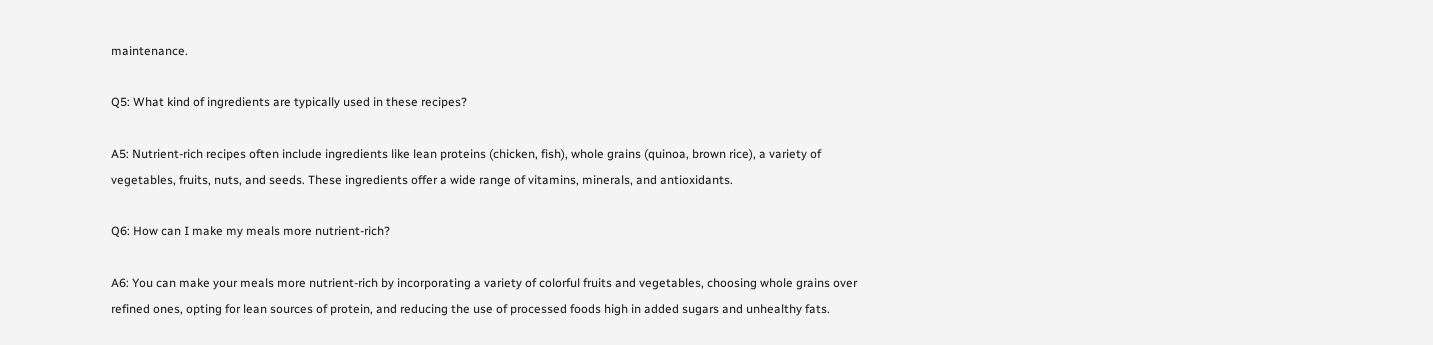maintenance.

Q5: What kind of ingredients are typically used in these recipes?

A5: Nutrient-rich recipes often include ingredients like lean proteins (chicken, fish), whole grains (quinoa, brown rice), a variety of vegetables, fruits, nuts, and seeds. These ingredients offer a wide range of vitamins, minerals, and antioxidants.

Q6: How can I make my meals more nutrient-rich?

A6: You can make your meals more nutrient-rich by incorporating a variety of colorful fruits and vegetables, choosing whole grains over refined ones, opting for lean sources of protein, and reducing the use of processed foods high in added sugars and unhealthy fats.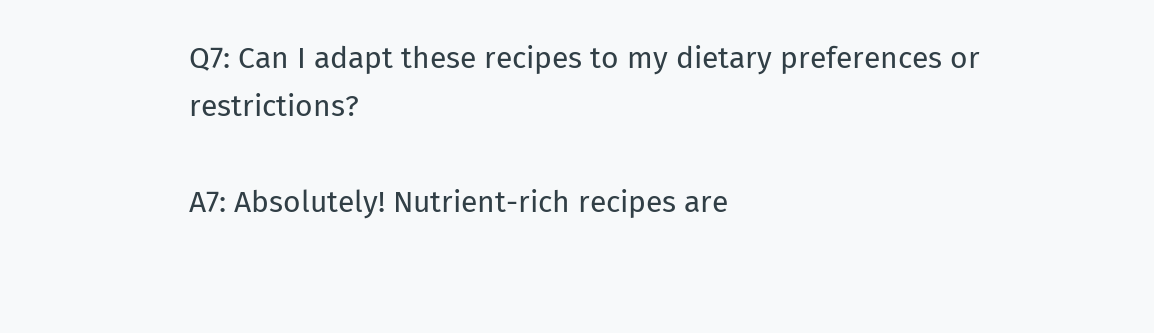Q7: Can I adapt these recipes to my dietary preferences or restrictions?

A7: Absolutely! Nutrient-rich recipes are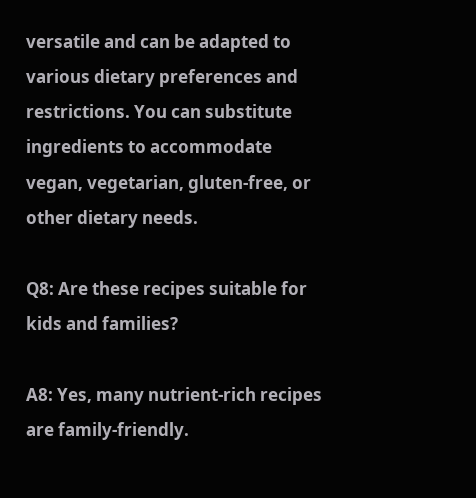versatile and can be adapted to various dietary preferences and restrictions. You can substitute ingredients to accommodate vegan, vegetarian, gluten-free, or other dietary needs.

Q8: Are these recipes suitable for kids and families?

A8: Yes, many nutrient-rich recipes are family-friendly.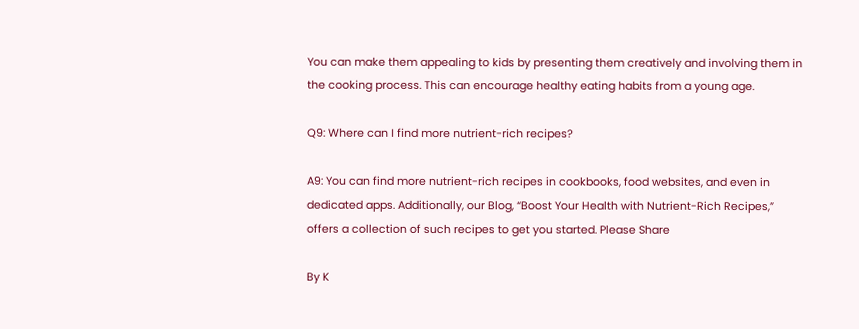You can make them appealing to kids by presenting them creatively and involving them in the cooking process. This can encourage healthy eating habits from a young age.

Q9: Where can I find more nutrient-rich recipes?

A9: You can find more nutrient-rich recipes in cookbooks, food websites, and even in dedicated apps. Additionally, our Blog, “Boost Your Health with Nutrient-Rich Recipes,” offers a collection of such recipes to get you started. Please Share

By K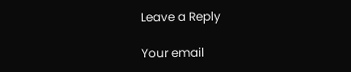Leave a Reply

Your email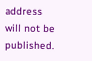address will not be published.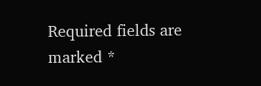Required fields are marked *